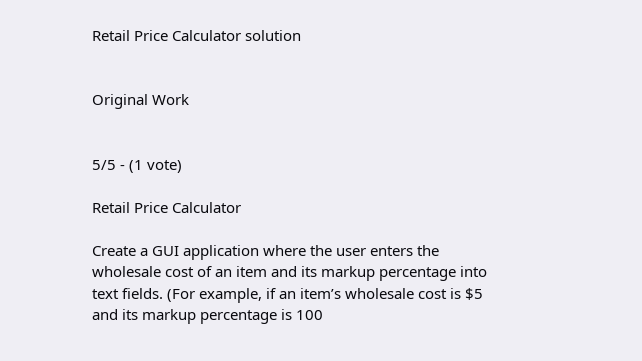Retail Price Calculator solution


Original Work


5/5 - (1 vote)

Retail Price Calculator

Create a GUI application where the user enters the wholesale cost of an item and its markup percentage into text fields. (For example, if an item’s wholesale cost is $5 and its markup percentage is 100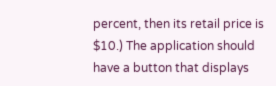percent, then its retail price is $10.) The application should have a button that displays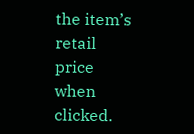the item’s retail price when clicked.